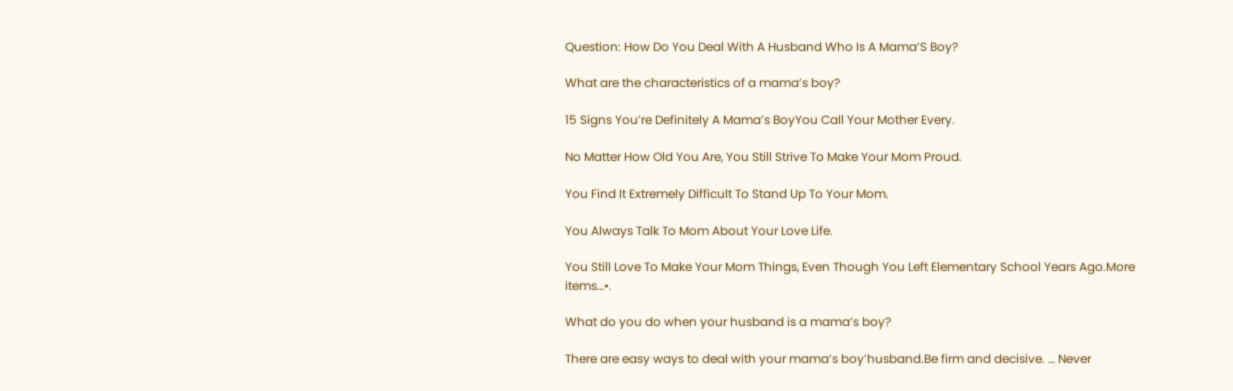Question: How Do You Deal With A Husband Who Is A Mama’S Boy?

What are the characteristics of a mama’s boy?

15 Signs You’re Definitely A Mama’s BoyYou Call Your Mother Every.

No Matter How Old You Are, You Still Strive To Make Your Mom Proud.

You Find It Extremely Difficult To Stand Up To Your Mom.

You Always Talk To Mom About Your Love Life.

You Still Love To Make Your Mom Things, Even Though You Left Elementary School Years Ago.More items…•.

What do you do when your husband is a mama’s boy?

There are easy ways to deal with your mama’s boy’husband.Be firm and decisive. … Never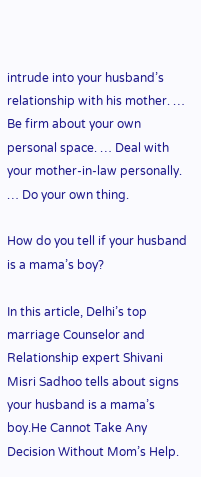intrude into your husband’s relationship with his mother. … Be firm about your own personal space. … Deal with your mother-in-law personally. … Do your own thing.

How do you tell if your husband is a mama’s boy?

In this article, Delhi’s top marriage Counselor and Relationship expert Shivani Misri Sadhoo tells about signs your husband is a mama’s boy.He Cannot Take Any Decision Without Mom’s Help.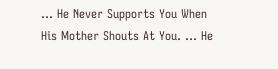… He Never Supports You When His Mother Shouts At You. … He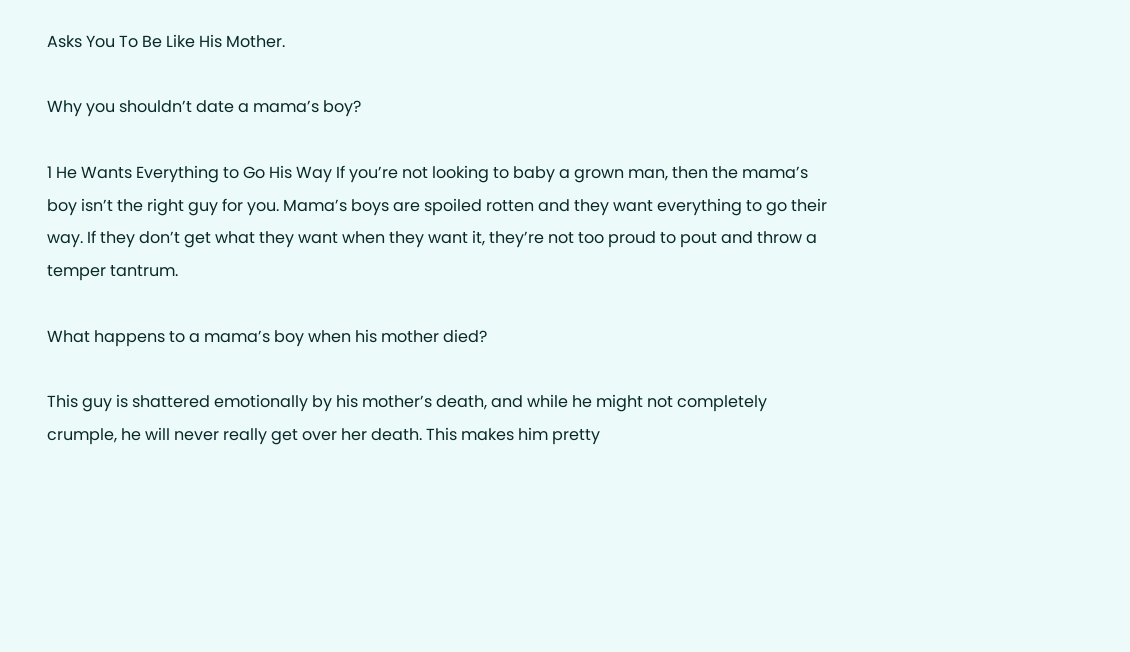Asks You To Be Like His Mother.

Why you shouldn’t date a mama’s boy?

1 He Wants Everything to Go His Way If you’re not looking to baby a grown man, then the mama’s boy isn’t the right guy for you. Mama’s boys are spoiled rotten and they want everything to go their way. If they don’t get what they want when they want it, they’re not too proud to pout and throw a temper tantrum.

What happens to a mama’s boy when his mother died?

This guy is shattered emotionally by his mother’s death, and while he might not completely crumple, he will never really get over her death. This makes him pretty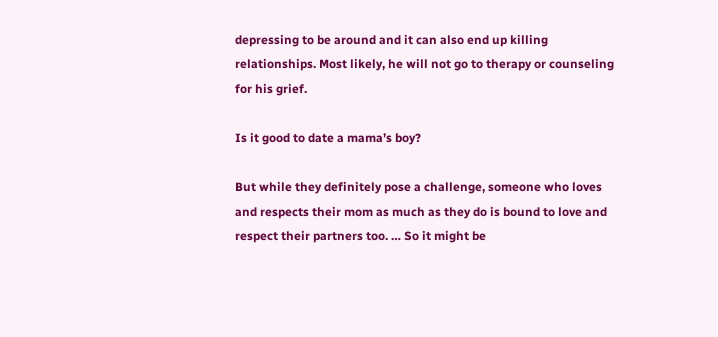depressing to be around and it can also end up killing relationships. Most likely, he will not go to therapy or counseling for his grief.

Is it good to date a mama’s boy?

But while they definitely pose a challenge, someone who loves and respects their mom as much as they do is bound to love and respect their partners too. … So it might be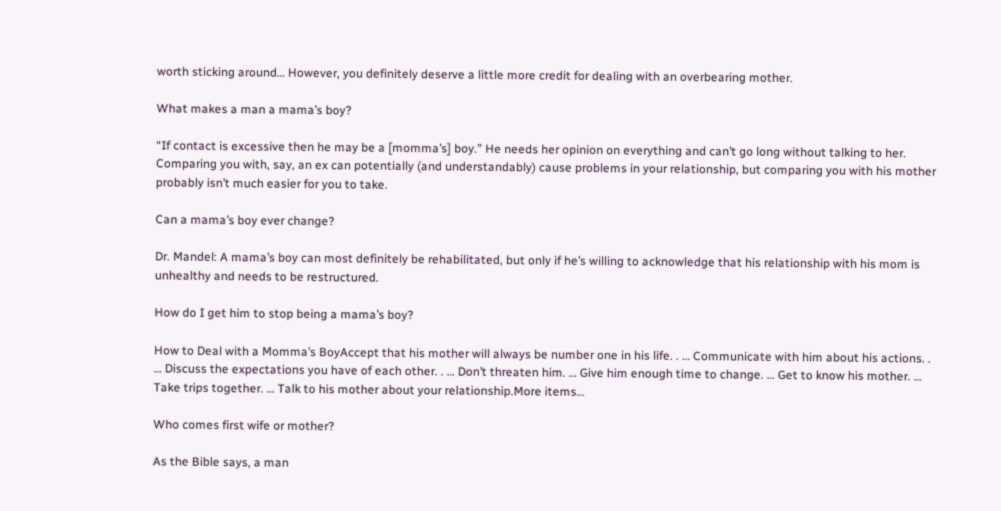worth sticking around… However, you definitely deserve a little more credit for dealing with an overbearing mother.

What makes a man a mama’s boy?

“If contact is excessive then he may be a [momma’s] boy.” He needs her opinion on everything and can’t go long without talking to her. Comparing you with, say, an ex can potentially (and understandably) cause problems in your relationship, but comparing you with his mother probably isn’t much easier for you to take.

Can a mama’s boy ever change?

Dr. Mandel: A mama’s boy can most definitely be rehabilitated, but only if he’s willing to acknowledge that his relationship with his mom is unhealthy and needs to be restructured.

How do I get him to stop being a mama’s boy?

How to Deal with a Momma’s BoyAccept that his mother will always be number one in his life. . … Communicate with him about his actions. . … Discuss the expectations you have of each other. . … Don’t threaten him. … Give him enough time to change. … Get to know his mother. … Take trips together. … Talk to his mother about your relationship.More items…

Who comes first wife or mother?

As the Bible says, a man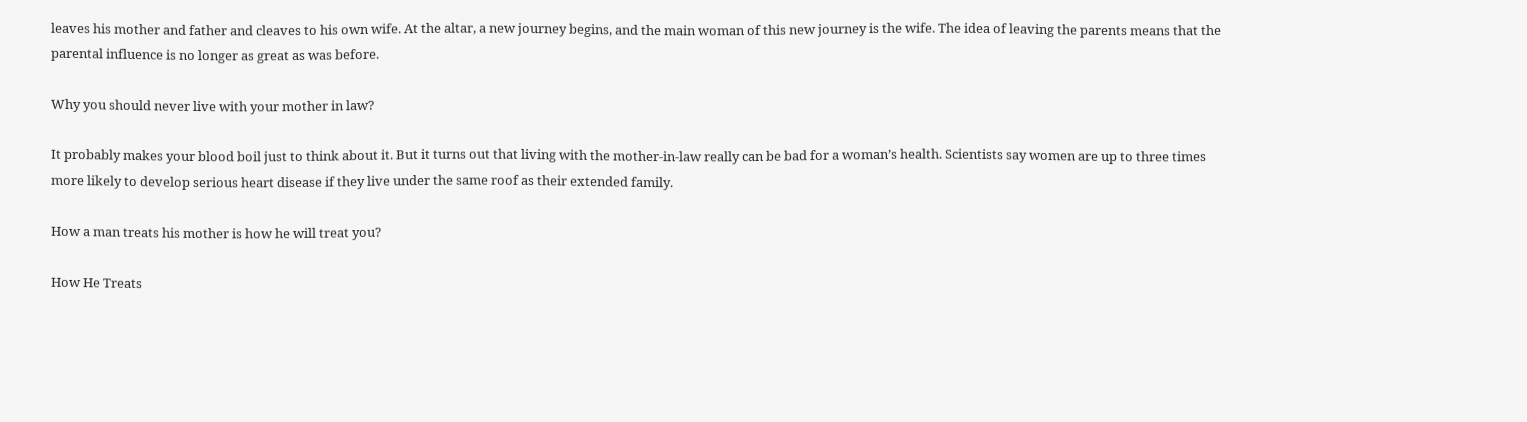leaves his mother and father and cleaves to his own wife. At the altar, a new journey begins, and the main woman of this new journey is the wife. The idea of leaving the parents means that the parental influence is no longer as great as was before.

Why you should never live with your mother in law?

It probably makes your blood boil just to think about it. But it turns out that living with the mother-in-law really can be bad for a woman’s health. Scientists say women are up to three times more likely to develop serious heart disease if they live under the same roof as their extended family.

How a man treats his mother is how he will treat you?

How He Treats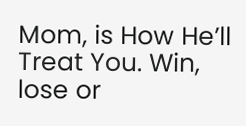Mom, is How He’ll Treat You. Win, lose or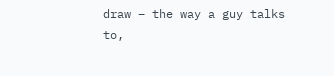draw – the way a guy talks to,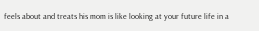feels about and treats his mom is like looking at your future life in a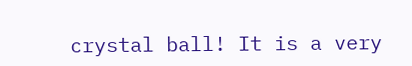crystal ball! It is a very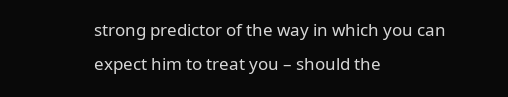strong predictor of the way in which you can expect him to treat you – should the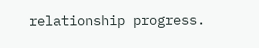relationship progress.